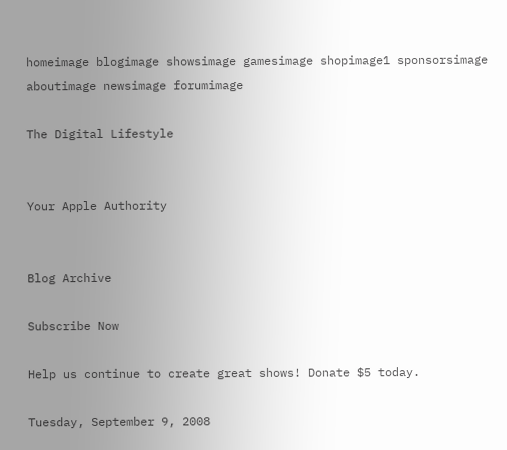homeimage blogimage showsimage gamesimage shopimage1 sponsorsimage aboutimage newsimage forumimage

The Digital Lifestyle


Your Apple Authority


Blog Archive

Subscribe Now

Help us continue to create great shows! Donate $5 today.

Tuesday, September 9, 2008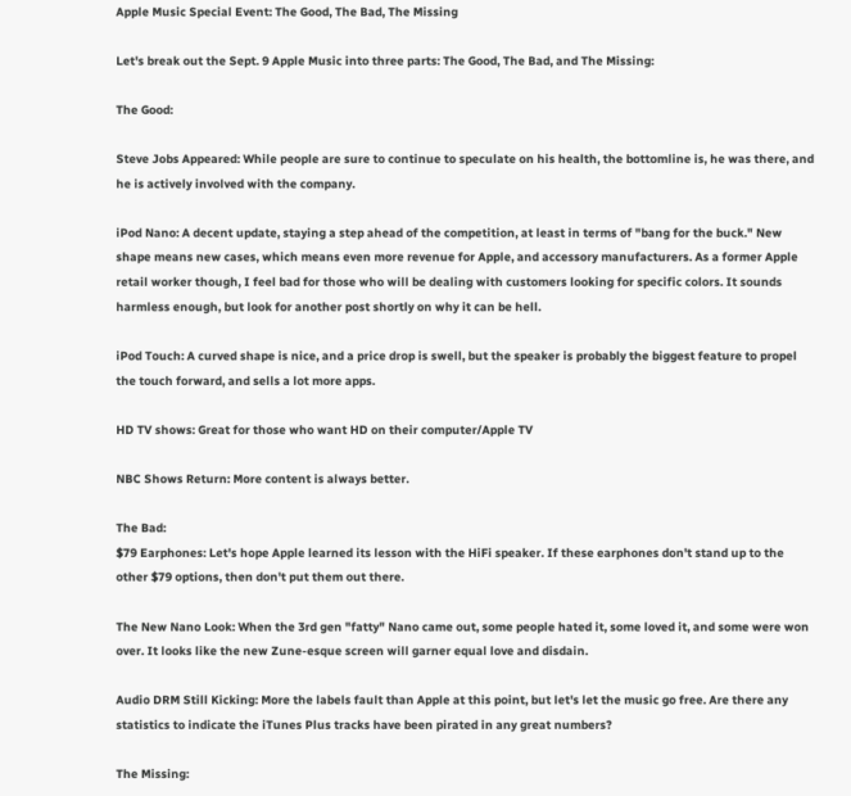Apple Music Special Event: The Good, The Bad, The Missing

Let's break out the Sept. 9 Apple Music into three parts: The Good, The Bad, and The Missing:

The Good:

Steve Jobs Appeared: While people are sure to continue to speculate on his health, the bottomline is, he was there, and he is actively involved with the company.

iPod Nano: A decent update, staying a step ahead of the competition, at least in terms of "bang for the buck." New shape means new cases, which means even more revenue for Apple, and accessory manufacturers. As a former Apple retail worker though, I feel bad for those who will be dealing with customers looking for specific colors. It sounds harmless enough, but look for another post shortly on why it can be hell.

iPod Touch: A curved shape is nice, and a price drop is swell, but the speaker is probably the biggest feature to propel the touch forward, and sells a lot more apps.

HD TV shows: Great for those who want HD on their computer/Apple TV

NBC Shows Return: More content is always better.

The Bad:
$79 Earphones: Let's hope Apple learned its lesson with the HiFi speaker. If these earphones don't stand up to the other $79 options, then don't put them out there.

The New Nano Look: When the 3rd gen "fatty" Nano came out, some people hated it, some loved it, and some were won over. It looks like the new Zune-esque screen will garner equal love and disdain.

Audio DRM Still Kicking: More the labels fault than Apple at this point, but let's let the music go free. Are there any statistics to indicate the iTunes Plus tracks have been pirated in any great numbers?

The Missing: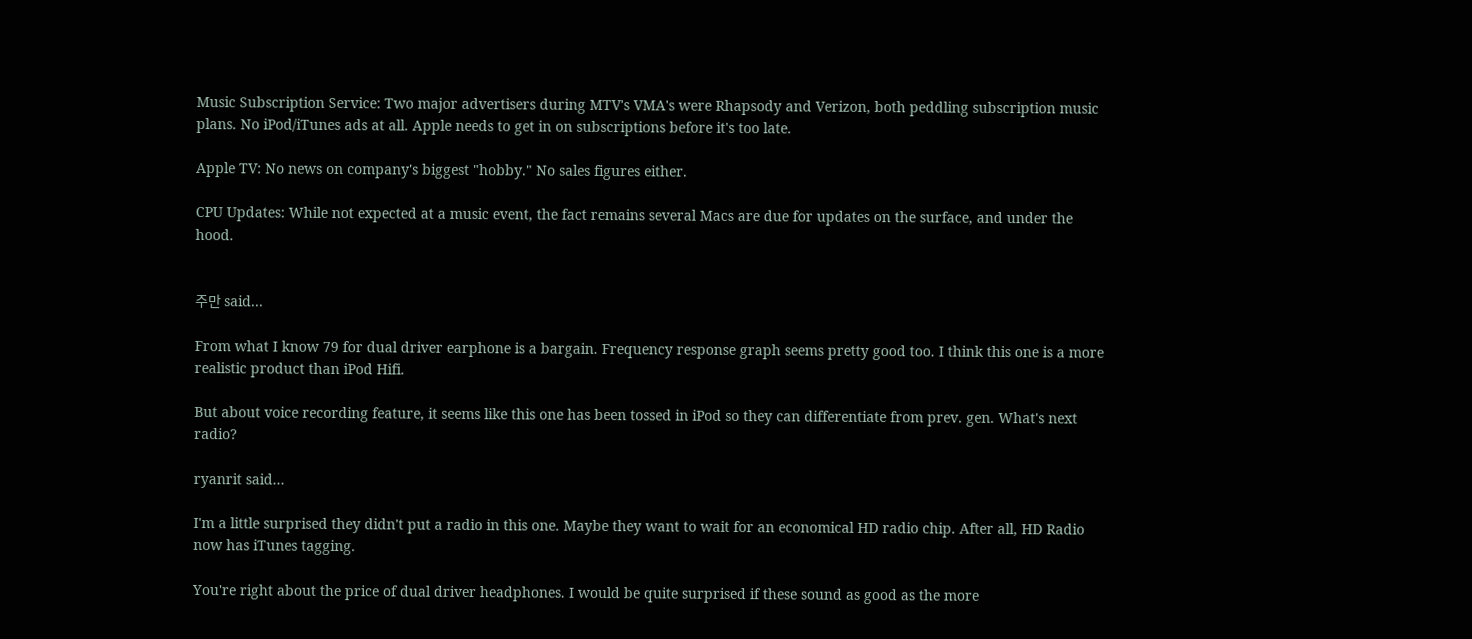Music Subscription Service: Two major advertisers during MTV's VMA's were Rhapsody and Verizon, both peddling subscription music plans. No iPod/iTunes ads at all. Apple needs to get in on subscriptions before it's too late.

Apple TV: No news on company's biggest "hobby." No sales figures either.

CPU Updates: While not expected at a music event, the fact remains several Macs are due for updates on the surface, and under the hood.


주만 said...

From what I know 79 for dual driver earphone is a bargain. Frequency response graph seems pretty good too. I think this one is a more realistic product than iPod Hifi.

But about voice recording feature, it seems like this one has been tossed in iPod so they can differentiate from prev. gen. What's next radio?

ryanrit said...

I'm a little surprised they didn't put a radio in this one. Maybe they want to wait for an economical HD radio chip. After all, HD Radio now has iTunes tagging.

You're right about the price of dual driver headphones. I would be quite surprised if these sound as good as the more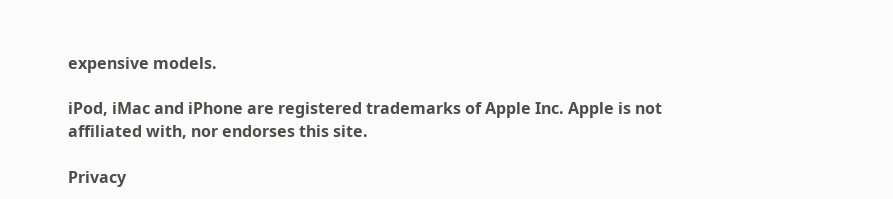expensive models.

iPod, iMac and iPhone are registered trademarks of Apple Inc. Apple is not affiliated with, nor endorses this site.

Privacy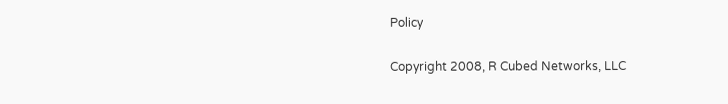Policy

Copyright 2008, R Cubed Networks, LLC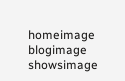homeimage blogimage showsimage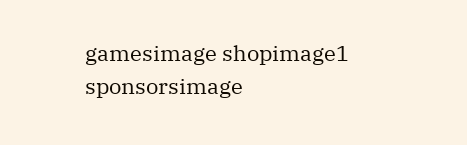gamesimage shopimage1 sponsorsimage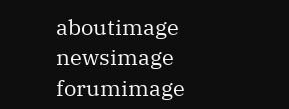aboutimage newsimage forumimage